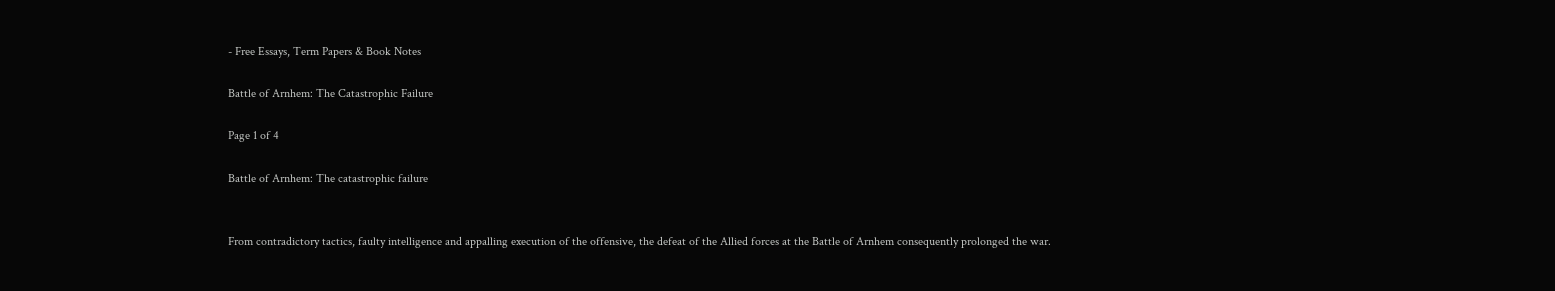- Free Essays, Term Papers & Book Notes

Battle of Arnhem: The Catastrophic Failure

Page 1 of 4

Battle of Arnhem: The catastrophic failure


From contradictory tactics, faulty intelligence and appalling execution of the offensive, the defeat of the Allied forces at the Battle of Arnhem consequently prolonged the war.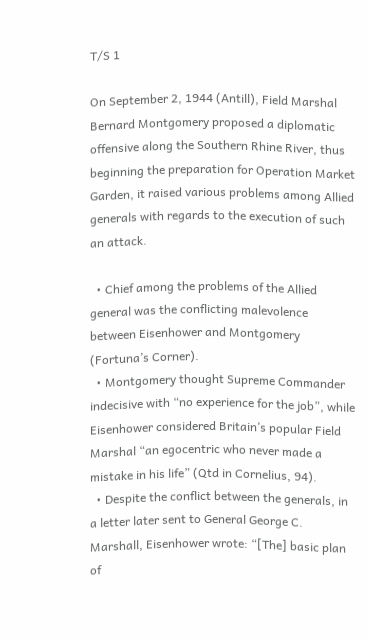T/S 1

On September 2, 1944 (Antill), Field Marshal Bernard Montgomery proposed a diplomatic offensive along the Southern Rhine River, thus beginning the preparation for Operation Market Garden, it raised various problems among Allied generals with regards to the execution of such an attack.

  • Chief among the problems of the Allied general was the conflicting malevolence between Eisenhower and Montgomery (Fortuna’s Corner).
  • Montgomery thought Supreme Commander indecisive with “no experience for the job”, while Eisenhower considered Britain’s popular Field Marshal “an egocentric who never made a mistake in his life” (Qtd in Cornelius, 94).
  • Despite the conflict between the generals, in a letter later sent to General George C. Marshall, Eisenhower wrote: “[The] basic plan of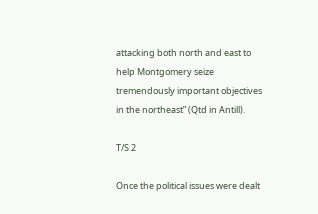attacking both north and east to help Montgomery seize tremendously important objectives in the northeast” (Qtd in Antill).

T/S 2

Once the political issues were dealt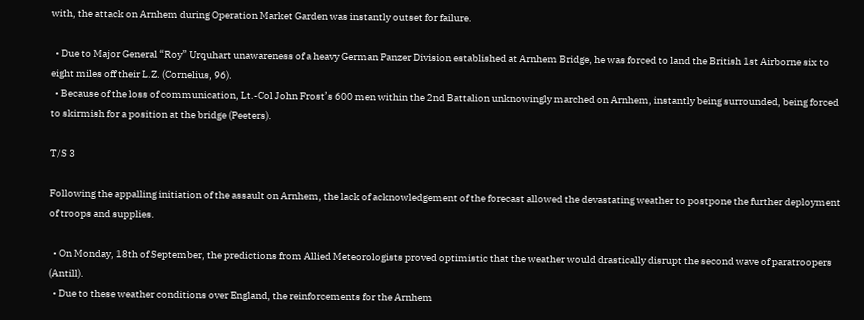with, the attack on Arnhem during Operation Market Garden was instantly outset for failure.

  • Due to Major General “Roy” Urquhart unawareness of a heavy German Panzer Division established at Arnhem Bridge, he was forced to land the British 1st Airborne six to eight miles off their L.Z. (Cornelius, 96).
  • Because of the loss of communication, Lt.-Col John Frost’s 600 men within the 2nd Battalion unknowingly marched on Arnhem, instantly being surrounded, being forced to skirmish for a position at the bridge (Peeters).

T/S 3

Following the appalling initiation of the assault on Arnhem, the lack of acknowledgement of the forecast allowed the devastating weather to postpone the further deployment of troops and supplies.

  • On Monday, 18th of September, the predictions from Allied Meteorologists proved optimistic that the weather would drastically disrupt the second wave of paratroopers (Antill).
  • Due to these weather conditions over England, the reinforcements for the Arnhem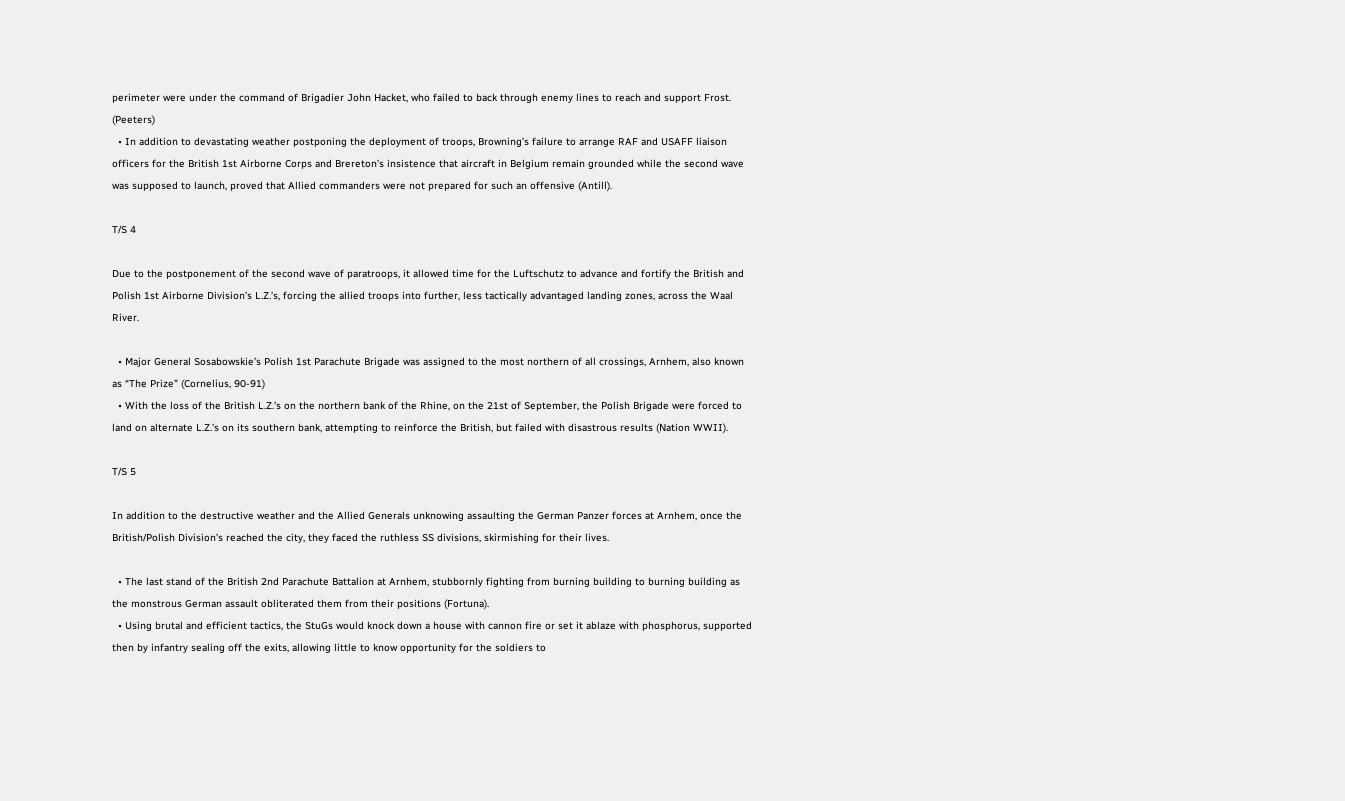perimeter were under the command of Brigadier John Hacket, who failed to back through enemy lines to reach and support Frost. (Peeters)
  • In addition to devastating weather postponing the deployment of troops, Browning’s failure to arrange RAF and USAFF liaison officers for the British 1st Airborne Corps and Brereton’s insistence that aircraft in Belgium remain grounded while the second wave was supposed to launch, proved that Allied commanders were not prepared for such an offensive (Antill).

T/S 4

Due to the postponement of the second wave of paratroops, it allowed time for the Luftschutz to advance and fortify the British and Polish 1st Airborne Division’s L.Z.’s, forcing the allied troops into further, less tactically advantaged landing zones, across the Waal River.

  • Major General Sosabowskie’s Polish 1st Parachute Brigade was assigned to the most northern of all crossings, Arnhem, also known as “The Prize” (Cornelius, 90-91)
  • With the loss of the British L.Z.’s on the northern bank of the Rhine, on the 21st of September, the Polish Brigade were forced to land on alternate L.Z.’s on its southern bank, attempting to reinforce the British, but failed with disastrous results (Nation WWII).

T/S 5

In addition to the destructive weather and the Allied Generals unknowing assaulting the German Panzer forces at Arnhem, once the British/Polish Division’s reached the city, they faced the ruthless SS divisions, skirmishing for their lives.

  • The last stand of the British 2nd Parachute Battalion at Arnhem, stubbornly fighting from burning building to burning building as the monstrous German assault obliterated them from their positions (Fortuna).
  • Using brutal and efficient tactics, the StuGs would knock down a house with cannon fire or set it ablaze with phosphorus, supported then by infantry sealing off the exits, allowing little to know opportunity for the soldiers to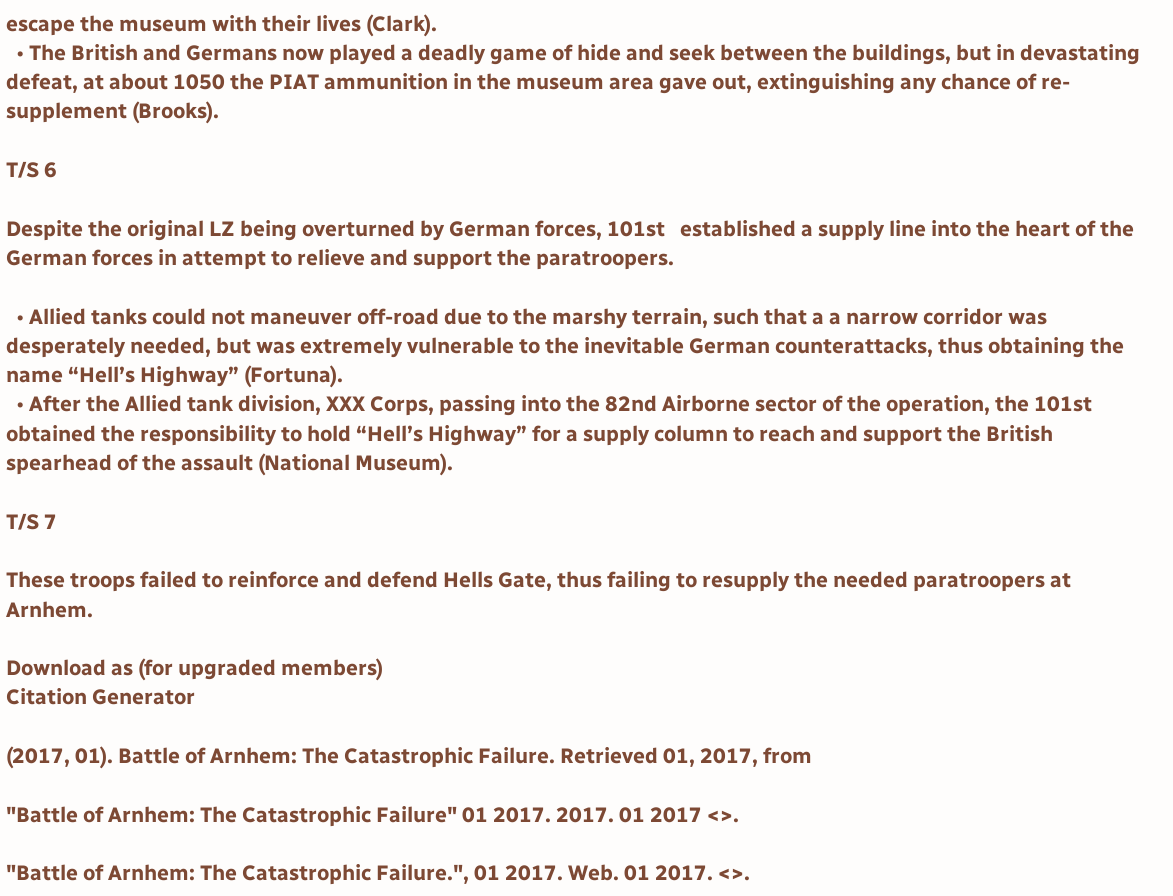escape the museum with their lives (Clark).
  • The British and Germans now played a deadly game of hide and seek between the buildings, but in devastating defeat, at about 1050 the PIAT ammunition in the museum area gave out, extinguishing any chance of re-supplement (Brooks).

T/S 6

Despite the original LZ being overturned by German forces, 101st   established a supply line into the heart of the German forces in attempt to relieve and support the paratroopers.

  • Allied tanks could not maneuver off-road due to the marshy terrain, such that a a narrow corridor was desperately needed, but was extremely vulnerable to the inevitable German counterattacks, thus obtaining the name “Hell’s Highway” (Fortuna).
  • After the Allied tank division, XXX Corps, passing into the 82nd Airborne sector of the operation, the 101st obtained the responsibility to hold “Hell’s Highway” for a supply column to reach and support the British spearhead of the assault (National Museum).

T/S 7

These troops failed to reinforce and defend Hells Gate, thus failing to resupply the needed paratroopers at Arnhem.

Download as (for upgraded members)
Citation Generator

(2017, 01). Battle of Arnhem: The Catastrophic Failure. Retrieved 01, 2017, from

"Battle of Arnhem: The Catastrophic Failure" 01 2017. 2017. 01 2017 <>.

"Battle of Arnhem: The Catastrophic Failure.", 01 2017. Web. 01 2017. <>.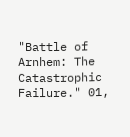"Battle of Arnhem: The Catastrophic Failure." 01,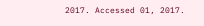2017. Accessed 01, 2017.